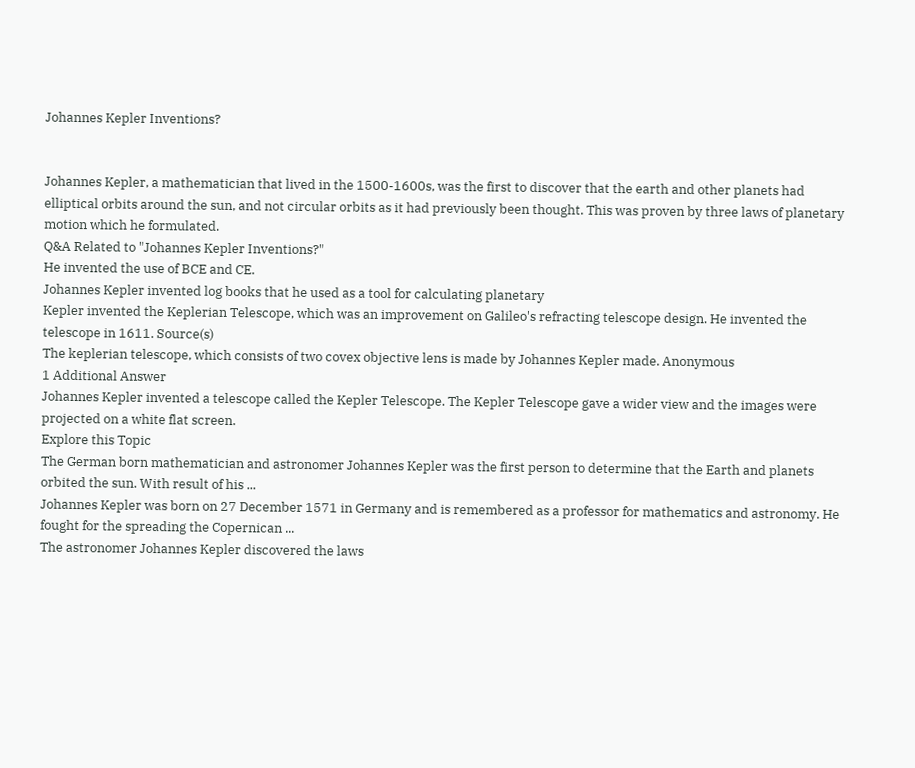Johannes Kepler Inventions?


Johannes Kepler, a mathematician that lived in the 1500-1600s, was the first to discover that the earth and other planets had elliptical orbits around the sun, and not circular orbits as it had previously been thought. This was proven by three laws of planetary motion which he formulated.
Q&A Related to "Johannes Kepler Inventions?"
He invented the use of BCE and CE.
Johannes Kepler invented log books that he used as a tool for calculating planetary
Kepler invented the Keplerian Telescope, which was an improvement on Galileo's refracting telescope design. He invented the telescope in 1611. Source(s)
The keplerian telescope, which consists of two covex objective lens is made by Johannes Kepler made. Anonymous
1 Additional Answer
Johannes Kepler invented a telescope called the Kepler Telescope. The Kepler Telescope gave a wider view and the images were projected on a white flat screen.
Explore this Topic
The German born mathematician and astronomer Johannes Kepler was the first person to determine that the Earth and planets orbited the sun. With result of his ...
Johannes Kepler was born on 27 December 1571 in Germany and is remembered as a professor for mathematics and astronomy. He fought for the spreading the Copernican ...
The astronomer Johannes Kepler discovered the laws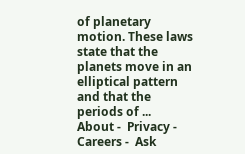of planetary motion. These laws state that the planets move in an elliptical pattern and that the periods of ...
About -  Privacy -  Careers -  Ask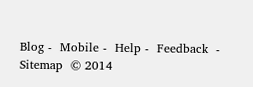Blog -  Mobile -  Help -  Feedback  -  Sitemap  © 2014